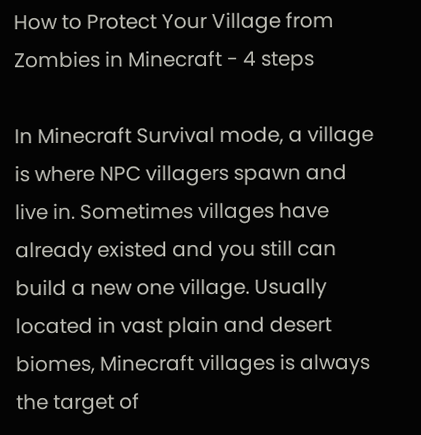How to Protect Your Village from Zombies in Minecraft - 4 steps

In Minecraft Survival mode, a village is where NPC villagers spawn and live in. Sometimes villages have already existed and you still can build a new one village. Usually located in vast plain and desert biomes, Minecraft villages is always the target of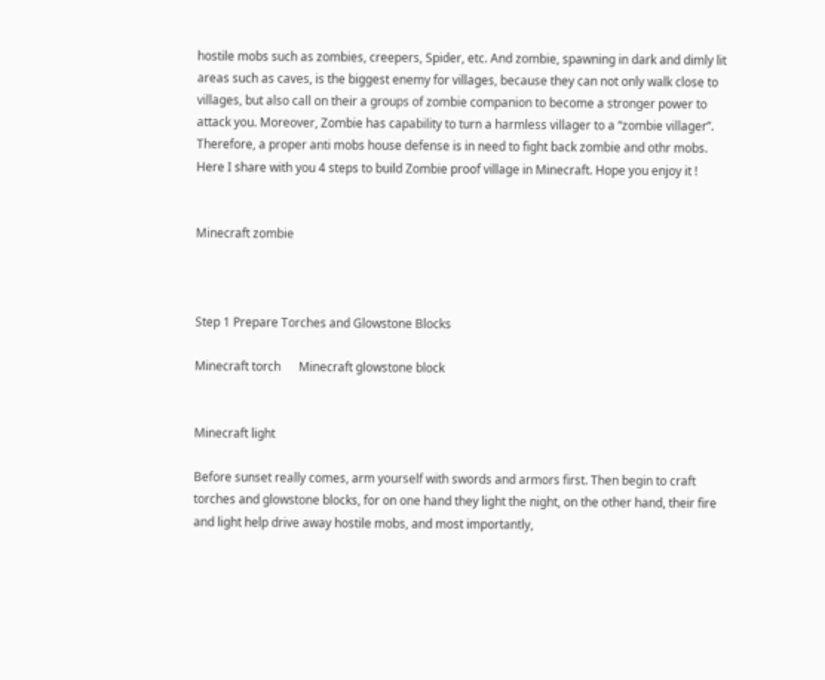hostile mobs such as zombies, creepers, Spider, etc. And zombie, spawning in dark and dimly lit areas such as caves, is the biggest enemy for villages, because they can not only walk close to villages, but also call on their a groups of zombie companion to become a stronger power to attack you. Moreover, Zombie has capability to turn a harmless villager to a “zombie villager”. Therefore, a proper anti mobs house defense is in need to fight back zombie and othr mobs. Here I share with you 4 steps to build Zombie proof village in Minecraft. Hope you enjoy it !


Minecraft zombie



Step 1 Prepare Torches and Glowstone Blocks

Minecraft torch      Minecraft glowstone block


Minecraft light

Before sunset really comes, arm yourself with swords and armors first. Then begin to craft torches and glowstone blocks, for on one hand they light the night, on the other hand, their fire and light help drive away hostile mobs, and most importantly,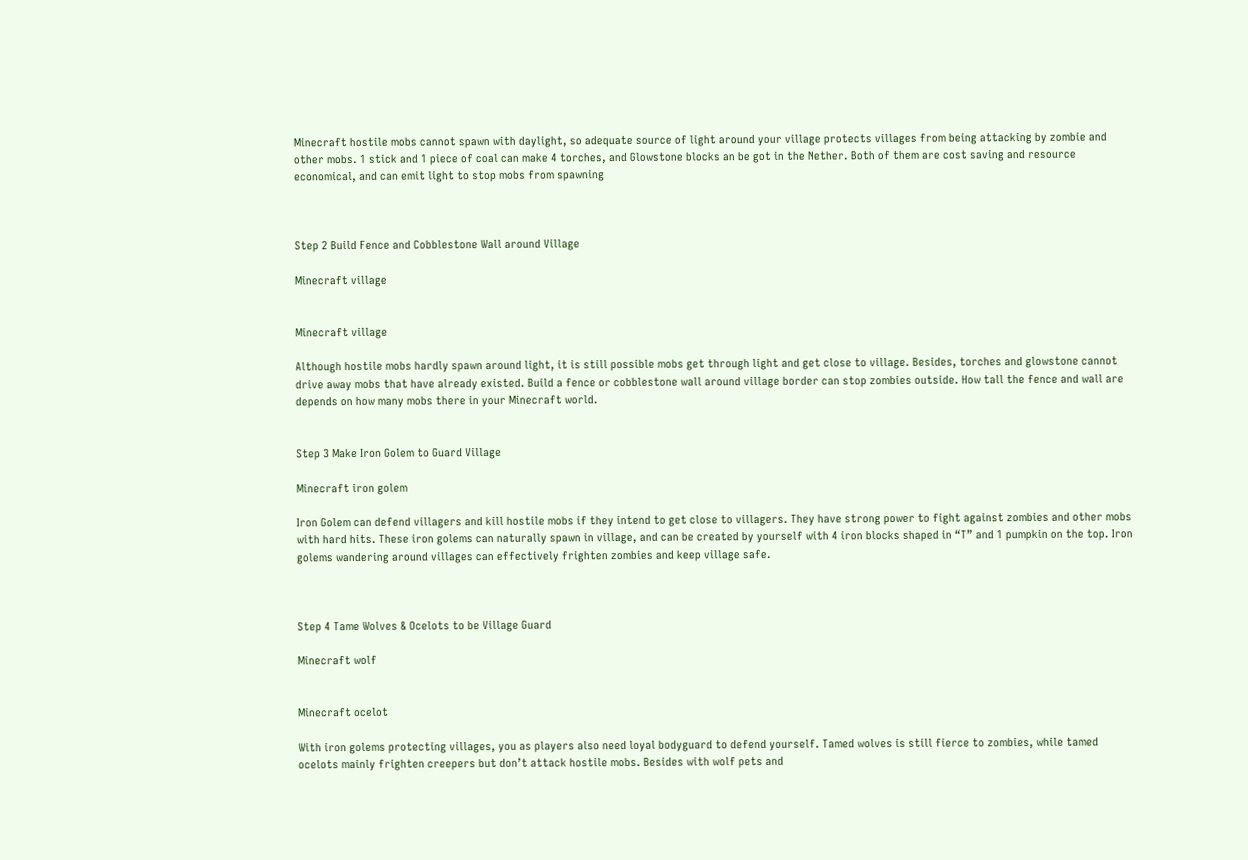Minecraft hostile mobs cannot spawn with daylight, so adequate source of light around your village protects villages from being attacking by zombie and other mobs. 1 stick and 1 piece of coal can make 4 torches, and Glowstone blocks an be got in the Nether. Both of them are cost saving and resource economical, and can emit light to stop mobs from spawning



Step 2 Build Fence and Cobblestone Wall around Village

Minecraft village


Minecraft village

Although hostile mobs hardly spawn around light, it is still possible mobs get through light and get close to village. Besides, torches and glowstone cannot drive away mobs that have already existed. Build a fence or cobblestone wall around village border can stop zombies outside. How tall the fence and wall are depends on how many mobs there in your Minecraft world.


Step 3 Make Iron Golem to Guard Village

Minecraft iron golem

Iron Golem can defend villagers and kill hostile mobs if they intend to get close to villagers. They have strong power to fight against zombies and other mobs with hard hits. These iron golems can naturally spawn in village, and can be created by yourself with 4 iron blocks shaped in “T” and 1 pumpkin on the top. Iron golems wandering around villages can effectively frighten zombies and keep village safe.



Step 4 Tame Wolves & Ocelots to be Village Guard

Minecraft wolf


Minecraft ocelot

With iron golems protecting villages, you as players also need loyal bodyguard to defend yourself. Tamed wolves is still fierce to zombies, while tamed ocelots mainly frighten creepers but don’t attack hostile mobs. Besides with wolf pets and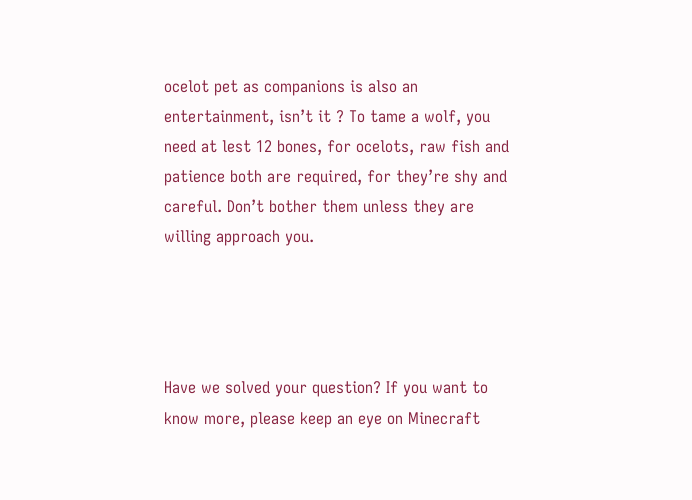ocelot pet as companions is also an entertainment, isn’t it ? To tame a wolf, you need at lest 12 bones, for ocelots, raw fish and patience both are required, for they’re shy and careful. Don’t bother them unless they are willing approach you.




Have we solved your question? If you want to know more, please keep an eye on Minecraft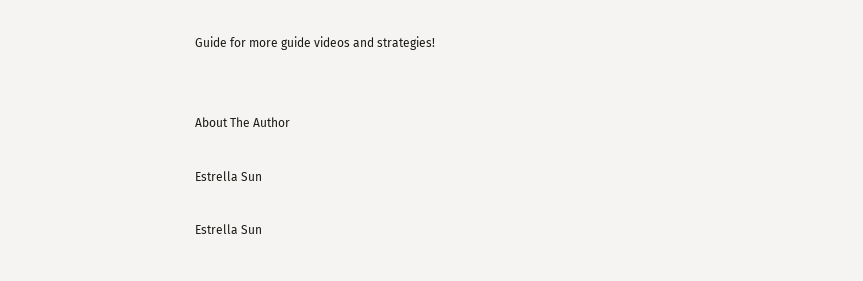Guide for more guide videos and strategies!


About The Author

Estrella Sun

Estrella Sun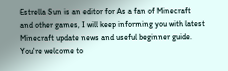Estrella Sun is an editor for As a fan of Minecraft and other games, I will keep informing you with latest Minecraft update news and useful beginner guide. You're welcome to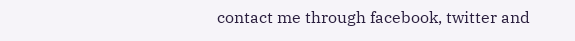contact me through facebook, twitter and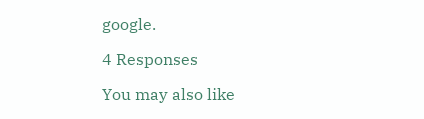google.

4 Responses

You may also like